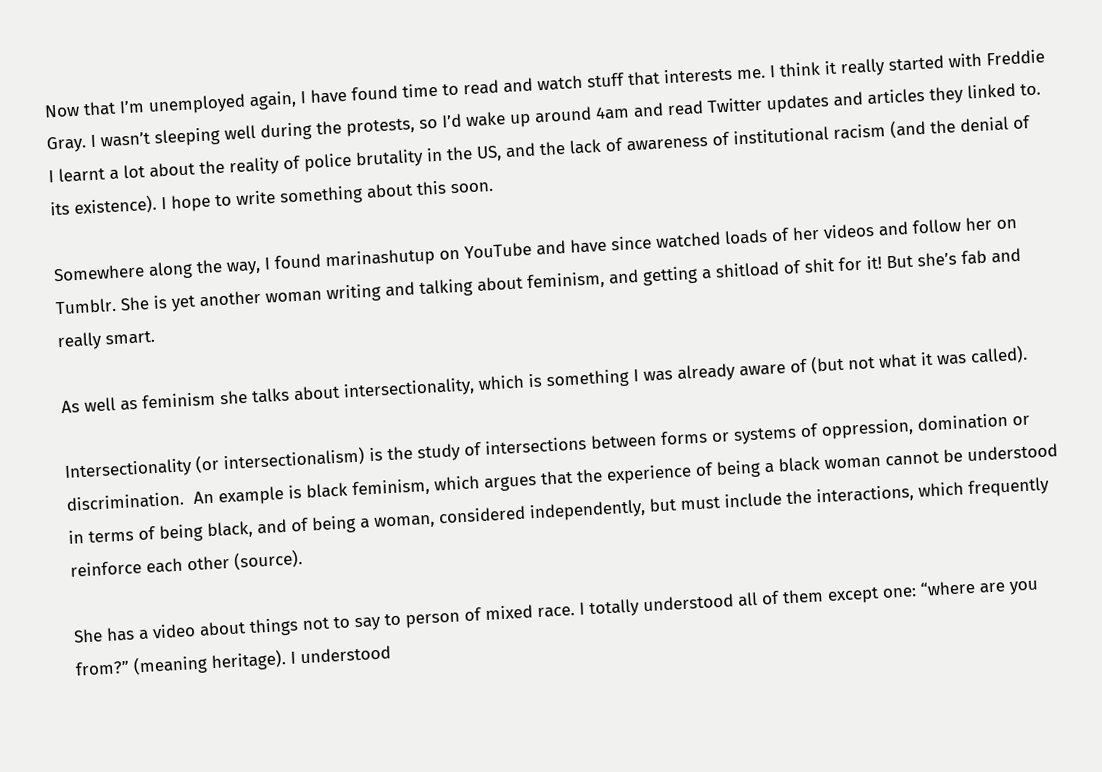Now that I’m unemployed again, I have found time to read and watch stuff that interests me. I think it really started with Freddie Gray. I wasn’t sleeping well during the protests, so I’d wake up around 4am and read Twitter updates and articles they linked to. I learnt a lot about the reality of police brutality in the US, and the lack of awareness of institutional racism (and the denial of its existence). I hope to write something about this soon.

Somewhere along the way, I found marinashutup on YouTube and have since watched loads of her videos and follow her on Tumblr. She is yet another woman writing and talking about feminism, and getting a shitload of shit for it! But she’s fab and really smart.

As well as feminism she talks about intersectionality, which is something I was already aware of (but not what it was called).

Intersectionality (or intersectionalism) is the study of intersections between forms or systems of oppression, domination or discrimination.  An example is black feminism, which argues that the experience of being a black woman cannot be understood in terms of being black, and of being a woman, considered independently, but must include the interactions, which frequently reinforce each other (source).

She has a video about things not to say to person of mixed race. I totally understood all of them except one: “where are you from?” (meaning heritage). I understood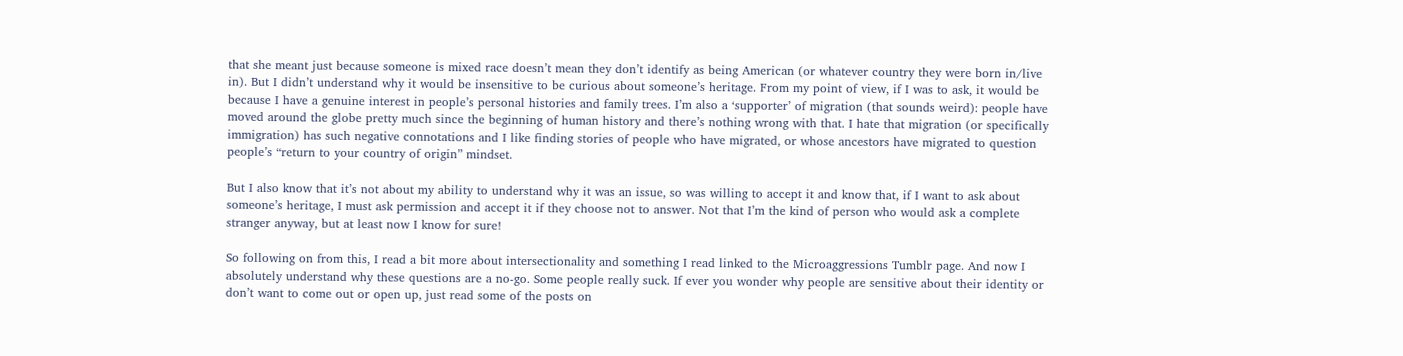that she meant just because someone is mixed race doesn’t mean they don’t identify as being American (or whatever country they were born in/live in). But I didn’t understand why it would be insensitive to be curious about someone’s heritage. From my point of view, if I was to ask, it would be because I have a genuine interest in people’s personal histories and family trees. I’m also a ‘supporter’ of migration (that sounds weird): people have moved around the globe pretty much since the beginning of human history and there’s nothing wrong with that. I hate that migration (or specifically immigration) has such negative connotations and I like finding stories of people who have migrated, or whose ancestors have migrated to question people’s “return to your country of origin” mindset.

But I also know that it’s not about my ability to understand why it was an issue, so was willing to accept it and know that, if I want to ask about someone’s heritage, I must ask permission and accept it if they choose not to answer. Not that I’m the kind of person who would ask a complete stranger anyway, but at least now I know for sure!

So following on from this, I read a bit more about intersectionality and something I read linked to the Microaggressions Tumblr page. And now I absolutely understand why these questions are a no-go. Some people really suck. If ever you wonder why people are sensitive about their identity or don’t want to come out or open up, just read some of the posts on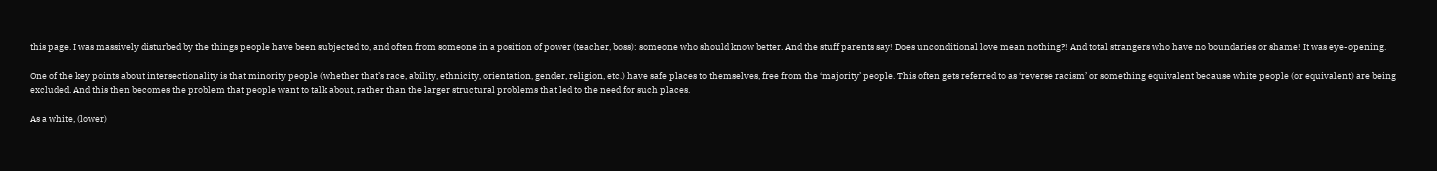this page. I was massively disturbed by the things people have been subjected to, and often from someone in a position of power (teacher, boss): someone who should know better. And the stuff parents say! Does unconditional love mean nothing?! And total strangers who have no boundaries or shame! It was eye-opening.

One of the key points about intersectionality is that minority people (whether that’s race, ability, ethnicity, orientation, gender, religion, etc.) have safe places to themselves, free from the ‘majority’ people. This often gets referred to as ‘reverse racism’ or something equivalent because white people (or equivalent) are being excluded. And this then becomes the problem that people want to talk about, rather than the larger structural problems that led to the need for such places.

As a white, (lower)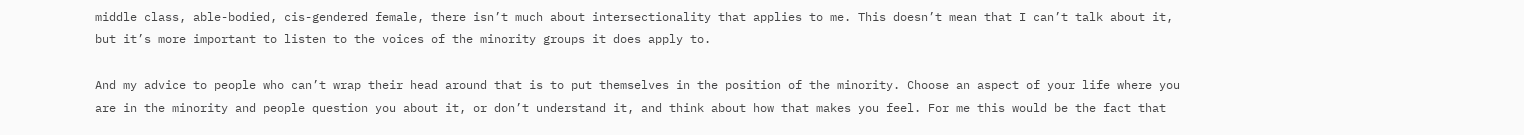middle class, able-bodied, cis-gendered female, there isn’t much about intersectionality that applies to me. This doesn’t mean that I can’t talk about it, but it’s more important to listen to the voices of the minority groups it does apply to.

And my advice to people who can’t wrap their head around that is to put themselves in the position of the minority. Choose an aspect of your life where you are in the minority and people question you about it, or don’t understand it, and think about how that makes you feel. For me this would be the fact that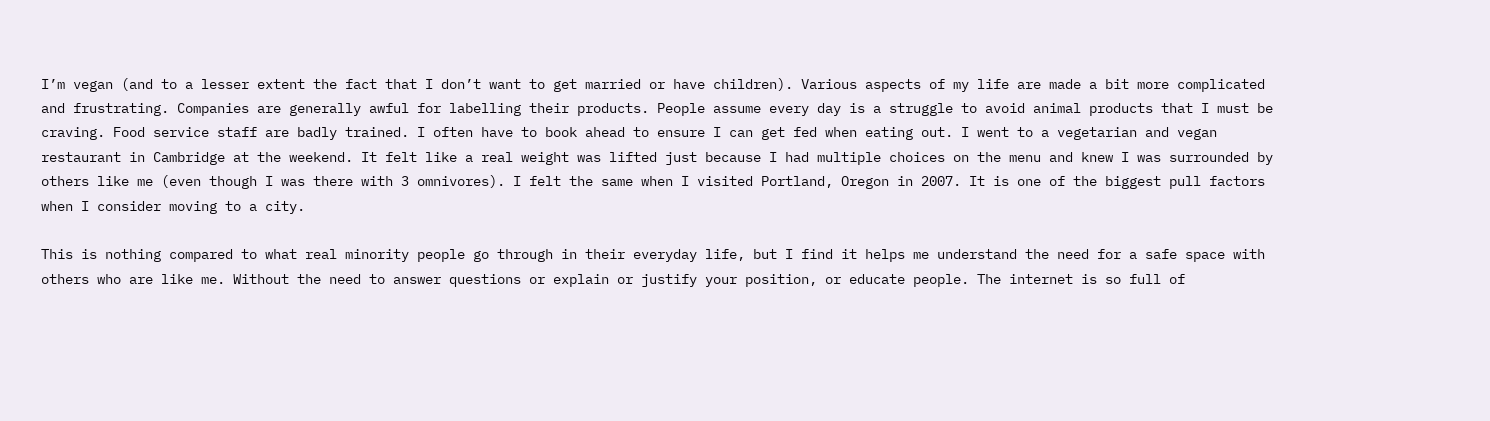I’m vegan (and to a lesser extent the fact that I don’t want to get married or have children). Various aspects of my life are made a bit more complicated and frustrating. Companies are generally awful for labelling their products. People assume every day is a struggle to avoid animal products that I must be craving. Food service staff are badly trained. I often have to book ahead to ensure I can get fed when eating out. I went to a vegetarian and vegan restaurant in Cambridge at the weekend. It felt like a real weight was lifted just because I had multiple choices on the menu and knew I was surrounded by others like me (even though I was there with 3 omnivores). I felt the same when I visited Portland, Oregon in 2007. It is one of the biggest pull factors when I consider moving to a city.

This is nothing compared to what real minority people go through in their everyday life, but I find it helps me understand the need for a safe space with others who are like me. Without the need to answer questions or explain or justify your position, or educate people. The internet is so full of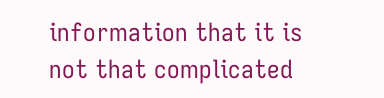information that it is not that complicated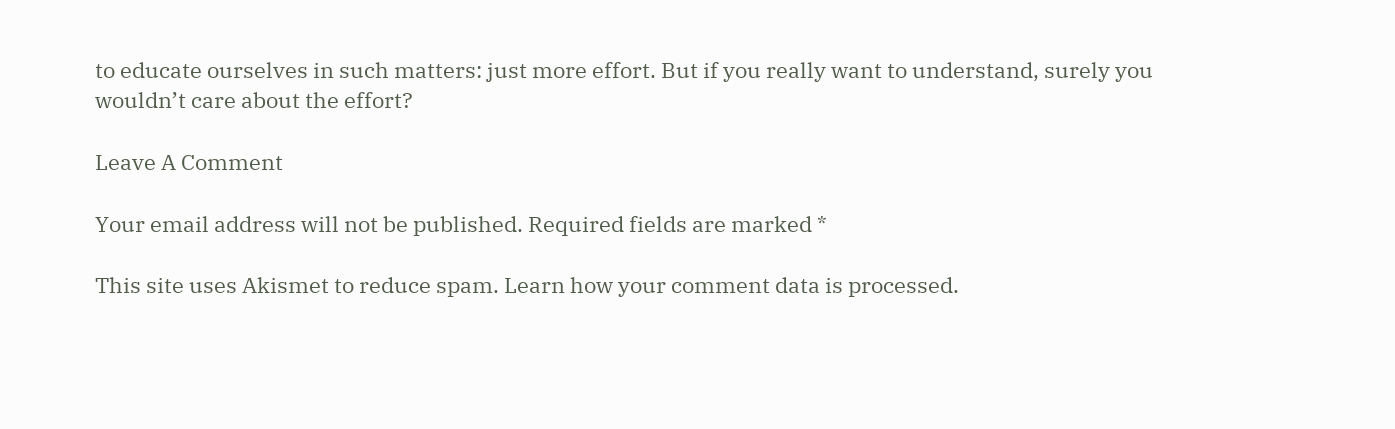to educate ourselves in such matters: just more effort. But if you really want to understand, surely you wouldn’t care about the effort?

Leave A Comment

Your email address will not be published. Required fields are marked *

This site uses Akismet to reduce spam. Learn how your comment data is processed.